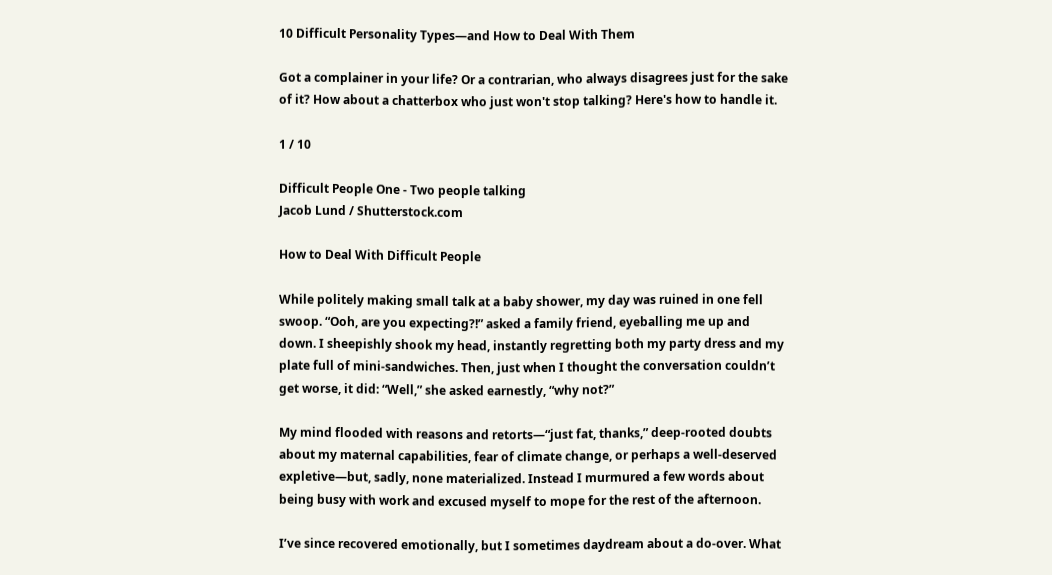10 Difficult Personality Types—and How to Deal With Them

Got a complainer in your life? Or a contrarian, who always disagrees just for the sake of it? How about a chatterbox who just won't stop talking? Here's how to handle it.

1 / 10

Difficult People One - Two people talking
Jacob Lund / Shutterstock.com

How to Deal With Difficult People

While politely making small talk at a baby shower, my day was ruined in one fell swoop. “Ooh, are you expecting?!” asked a family friend, eyeballing me up and down. I sheepishly shook my head, instantly regretting both my party dress and my plate full of mini-sandwiches. Then, just when I thought the conversation couldn’t get worse, it did: “Well,” she asked earnestly, “why not?”

My mind flooded with reasons and retorts—“just fat, thanks,” deep-rooted doubts about my maternal capabilities, fear of climate change, or perhaps a well-deserved expletive—but, sadly, none materialized. Instead I murmured a few words about being busy with work and excused myself to mope for the rest of the afternoon.

I’ve since recovered emotionally, but I sometimes daydream about a do-over. What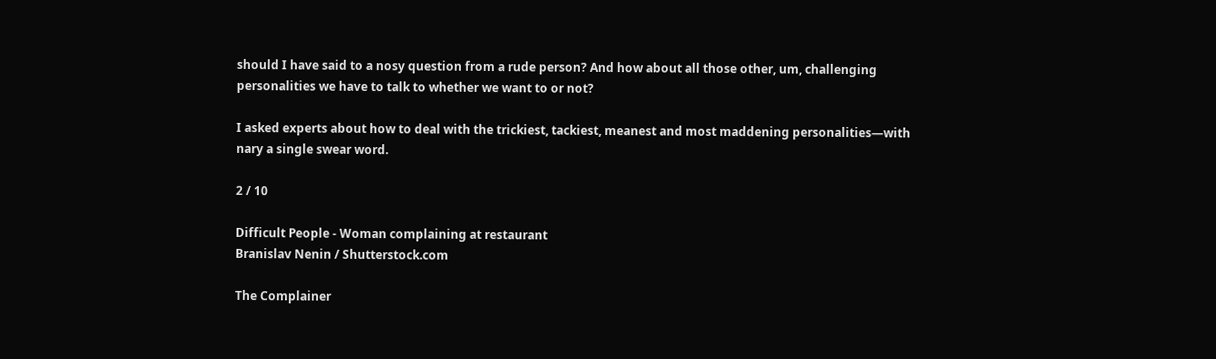should I have said to a nosy question from a rude person? And how about all those other, um, challenging personalities we have to talk to whether we want to or not?

I asked experts about how to deal with the trickiest, tackiest, meanest and most maddening personalities—with nary a single swear word.

2 / 10

Difficult People - Woman complaining at restaurant
Branislav Nenin / Shutterstock.com

The Complainer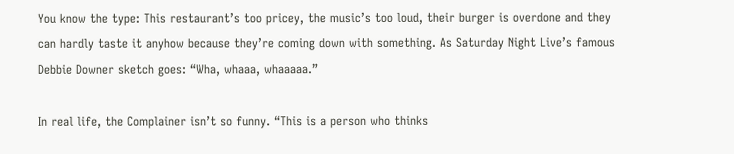You know the type: This restaurant’s too pricey, the music’s too loud, their burger is overdone and they can hardly taste it anyhow because they’re coming down with something. As Saturday Night Live’s famous Debbie Downer sketch goes: “Wha, whaaa, whaaaaa.”

In real life, the Complainer isn’t so funny. “This is a person who thinks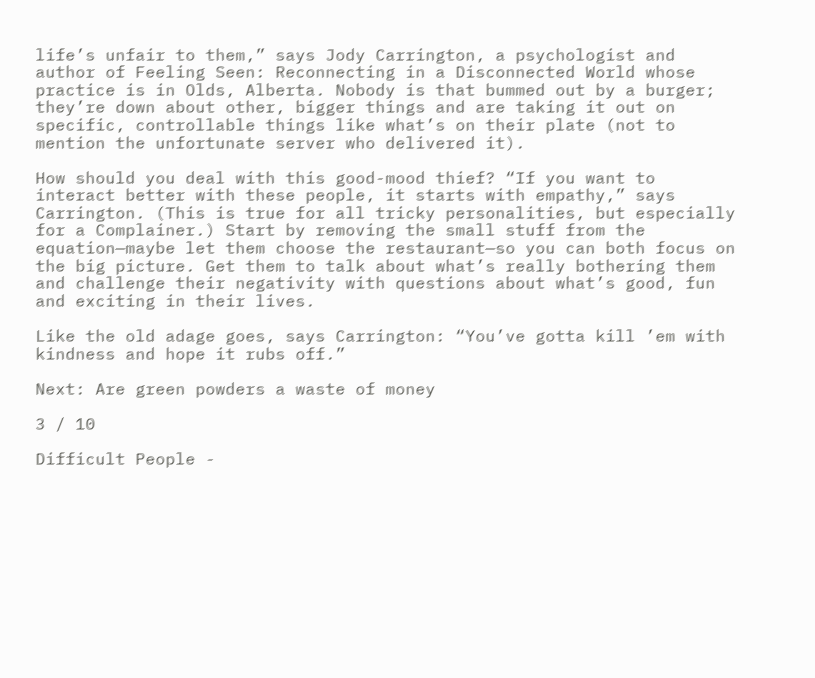life’s unfair to them,” says Jody Carrington, a psychologist and author of Feeling Seen: Reconnecting in a Disconnected World whose practice is in Olds, Alberta. Nobody is that bummed out by a burger; they’re down about other, bigger things and are taking it out on specific, controllable things like what’s on their plate (not to mention the unfortunate server who delivered it).

How should you deal with this good-mood thief? “If you want to interact better with these people, it starts with empathy,” says Carrington. (This is true for all tricky personalities, but especially for a Complainer.) Start by removing the small stuff from the equation—maybe let them choose the restaurant—so you can both focus on the big picture. Get them to talk about what’s really bothering them and challenge their negativity with questions about what’s good, fun and exciting in their lives.

Like the old adage goes, says Carrington: “You’ve gotta kill ’em with kindness and hope it rubs off.”

Next: Are green powders a waste of money

3 / 10

Difficult People -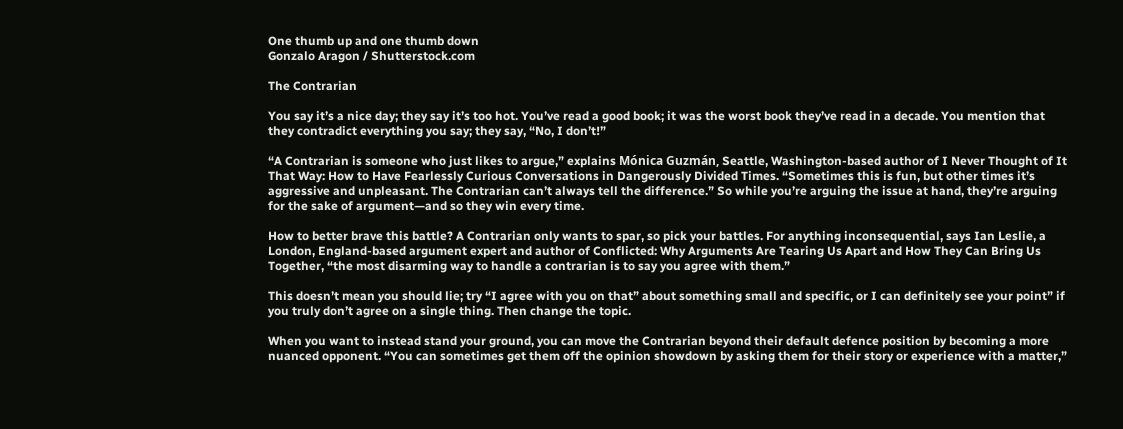One thumb up and one thumb down
Gonzalo Aragon / Shutterstock.com

The Contrarian

You say it’s a nice day; they say it’s too hot. You’ve read a good book; it was the worst book they’ve read in a decade. You mention that they contradict everything you say; they say, “No, I don’t!”

“A Contrarian is someone who just likes to argue,” explains Mónica Guzmán, Seattle, Washington-based author of I Never Thought of It That Way: How to Have Fearlessly Curious Conversations in Dangerously Divided Times. “Sometimes this is fun, but other times it’s aggressive and unpleasant. The Contrarian can’t always tell the difference.” So while you’re arguing the issue at hand, they’re arguing for the sake of argument—and so they win every time.

How to better brave this battle? A Contrarian only wants to spar, so pick your battles. For anything inconsequential, says Ian Leslie, a London, England-based argument expert and author of Conflicted: Why Arguments Are Tearing Us Apart and How They Can Bring Us Together, “the most disarming way to handle a contrarian is to say you agree with them.”

This doesn’t mean you should lie; try “I agree with you on that” about something small and specific, or I can definitely see your point” if you truly don’t agree on a single thing. Then change the topic.

When you want to instead stand your ground, you can move the Contrarian beyond their default defence position by becoming a more nuanced opponent. “You can sometimes get them off the opinion showdown by asking them for their story or experience with a matter,”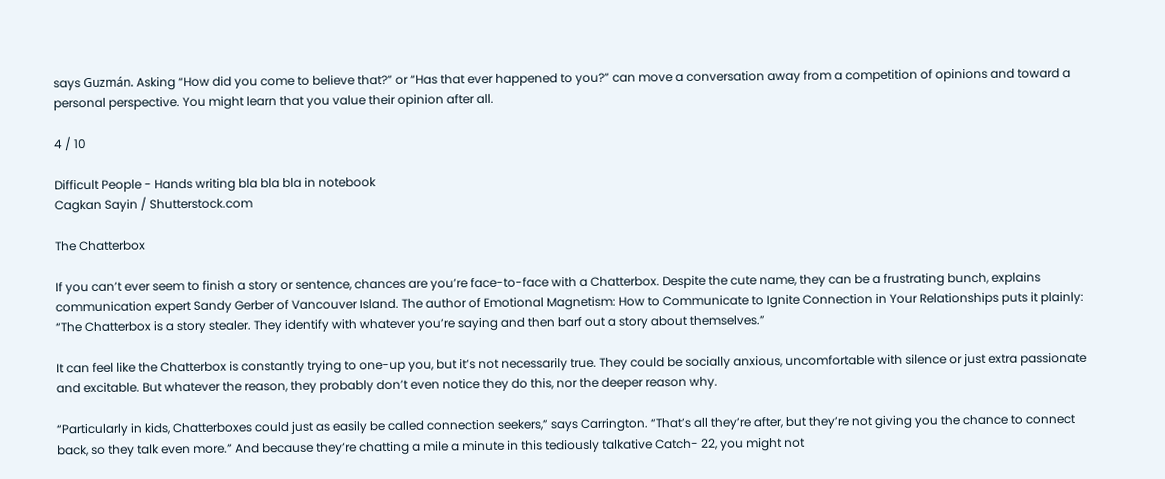says Guzmán. Asking “How did you come to believe that?” or “Has that ever happened to you?” can move a conversation away from a competition of opinions and toward a personal perspective. You might learn that you value their opinion after all.

4 / 10

Difficult People - Hands writing bla bla bla in notebook
Cagkan Sayin / Shutterstock.com

The Chatterbox

If you can’t ever seem to finish a story or sentence, chances are you’re face-to-face with a Chatterbox. Despite the cute name, they can be a frustrating bunch, explains communication expert Sandy Gerber of Vancouver Island. The author of Emotional Magnetism: How to Communicate to Ignite Connection in Your Relationships puts it plainly: “The Chatterbox is a story stealer. They identify with whatever you’re saying and then barf out a story about themselves.”

It can feel like the Chatterbox is constantly trying to one-up you, but it’s not necessarily true. They could be socially anxious, uncomfortable with silence or just extra passionate and excitable. But whatever the reason, they probably don’t even notice they do this, nor the deeper reason why.

“Particularly in kids, Chatterboxes could just as easily be called connection seekers,” says Carrington. “That’s all they’re after, but they’re not giving you the chance to connect back, so they talk even more.” And because they’re chatting a mile a minute in this tediously talkative Catch- 22, you might not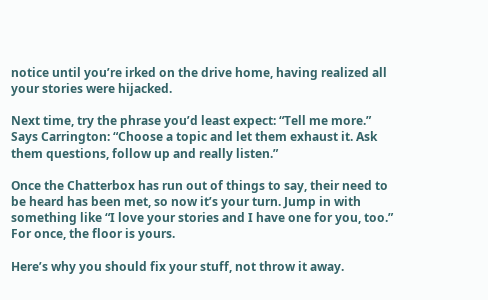notice until you’re irked on the drive home, having realized all your stories were hijacked.

Next time, try the phrase you’d least expect: “Tell me more.” Says Carrington: “Choose a topic and let them exhaust it. Ask them questions, follow up and really listen.”

Once the Chatterbox has run out of things to say, their need to be heard has been met, so now it’s your turn. Jump in with something like “I love your stories and I have one for you, too.” For once, the floor is yours.

Here’s why you should fix your stuff, not throw it away.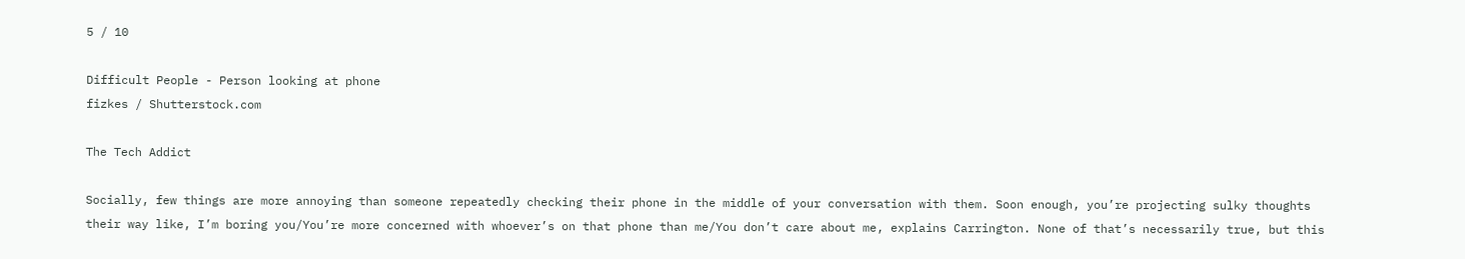5 / 10

Difficult People - Person looking at phone
fizkes / Shutterstock.com

The Tech Addict

Socially, few things are more annoying than someone repeatedly checking their phone in the middle of your conversation with them. Soon enough, you’re projecting sulky thoughts their way like, I’m boring you/You’re more concerned with whoever’s on that phone than me/You don’t care about me, explains Carrington. None of that’s necessarily true, but this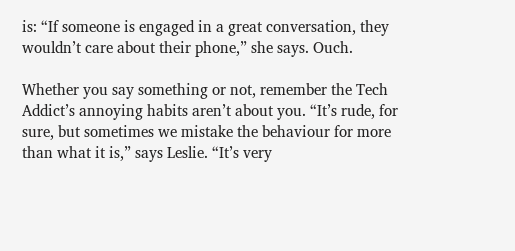is: “If someone is engaged in a great conversation, they wouldn’t care about their phone,” she says. Ouch.

Whether you say something or not, remember the Tech Addict’s annoying habits aren’t about you. “It’s rude, for sure, but sometimes we mistake the behaviour for more than what it is,” says Leslie. “It’s very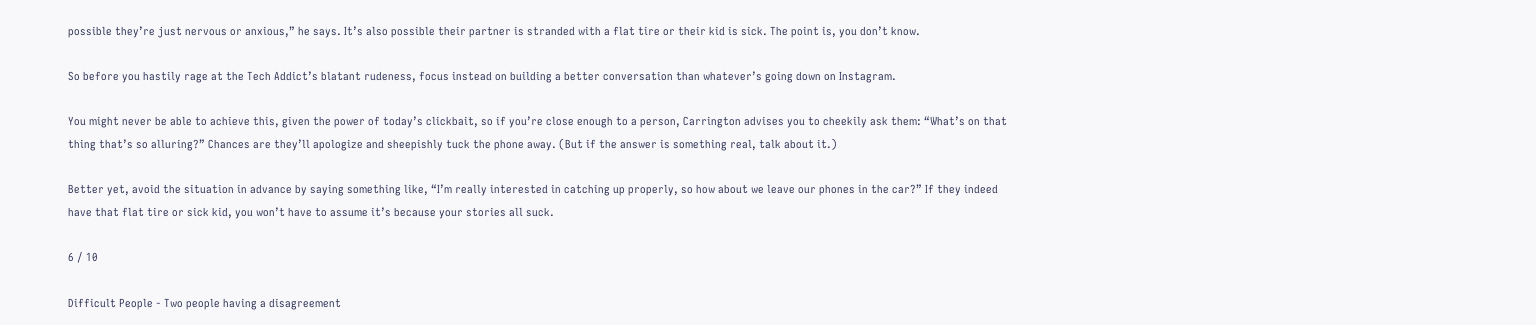possible they’re just nervous or anxious,” he says. It’s also possible their partner is stranded with a flat tire or their kid is sick. The point is, you don’t know.

So before you hastily rage at the Tech Addict’s blatant rudeness, focus instead on building a better conversation than whatever’s going down on Instagram.

You might never be able to achieve this, given the power of today’s clickbait, so if you’re close enough to a person, Carrington advises you to cheekily ask them: “What’s on that thing that’s so alluring?” Chances are they’ll apologize and sheepishly tuck the phone away. (But if the answer is something real, talk about it.)

Better yet, avoid the situation in advance by saying something like, “I’m really interested in catching up properly, so how about we leave our phones in the car?” If they indeed have that flat tire or sick kid, you won’t have to assume it’s because your stories all suck.

6 / 10

Difficult People - Two people having a disagreement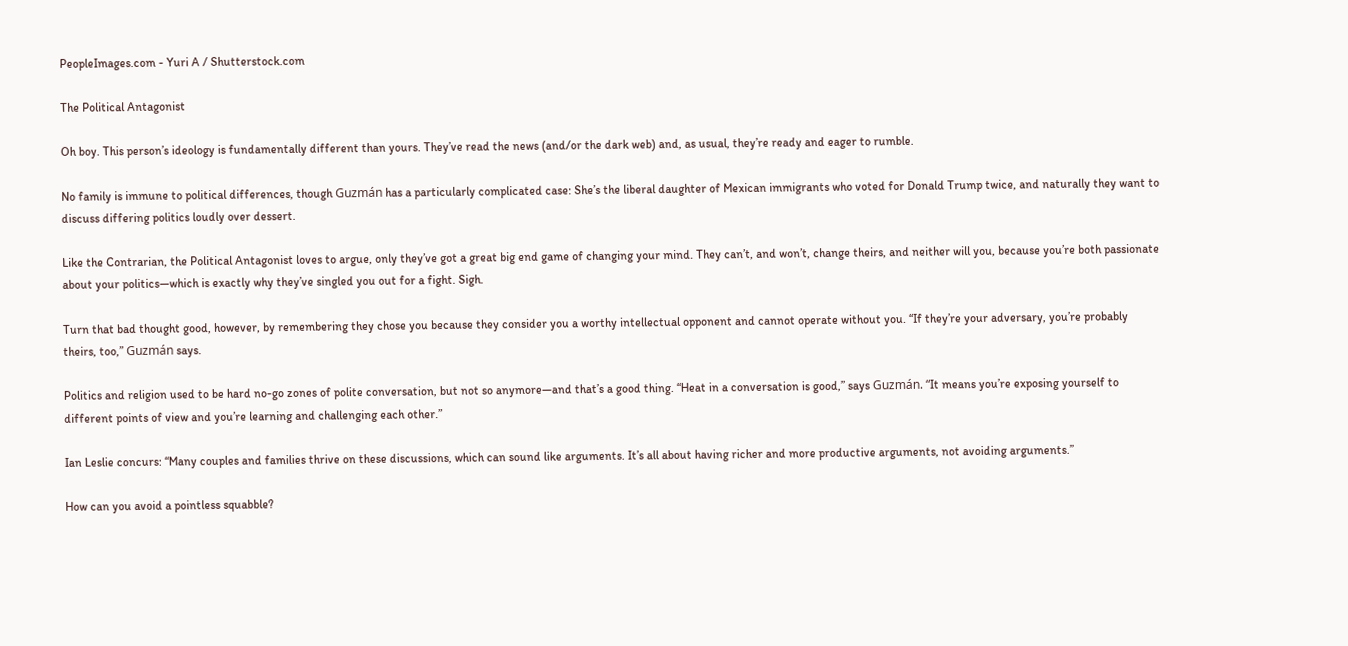PeopleImages.com - Yuri A / Shutterstock.com

The Political Antagonist

Oh boy. This person’s ideology is fundamentally different than yours. They’ve read the news (and/or the dark web) and, as usual, they’re ready and eager to rumble.

No family is immune to political differences, though Guzmán has a particularly complicated case: She’s the liberal daughter of Mexican immigrants who voted for Donald Trump twice, and naturally they want to discuss differing politics loudly over dessert.

Like the Contrarian, the Political Antagonist loves to argue, only they’ve got a great big end game of changing your mind. They can’t, and won’t, change theirs, and neither will you, because you’re both passionate about your politics—which is exactly why they’ve singled you out for a fight. Sigh.

Turn that bad thought good, however, by remembering they chose you because they consider you a worthy intellectual opponent and cannot operate without you. “If they’re your adversary, you’re probably theirs, too,” Guzmán says.

Politics and religion used to be hard no-go zones of polite conversation, but not so anymore—and that’s a good thing. “Heat in a conversation is good,” says Guzmán. “It means you’re exposing yourself to different points of view and you’re learning and challenging each other.”

Ian Leslie concurs: “Many couples and families thrive on these discussions, which can sound like arguments. It’s all about having richer and more productive arguments, not avoiding arguments.”

How can you avoid a pointless squabble?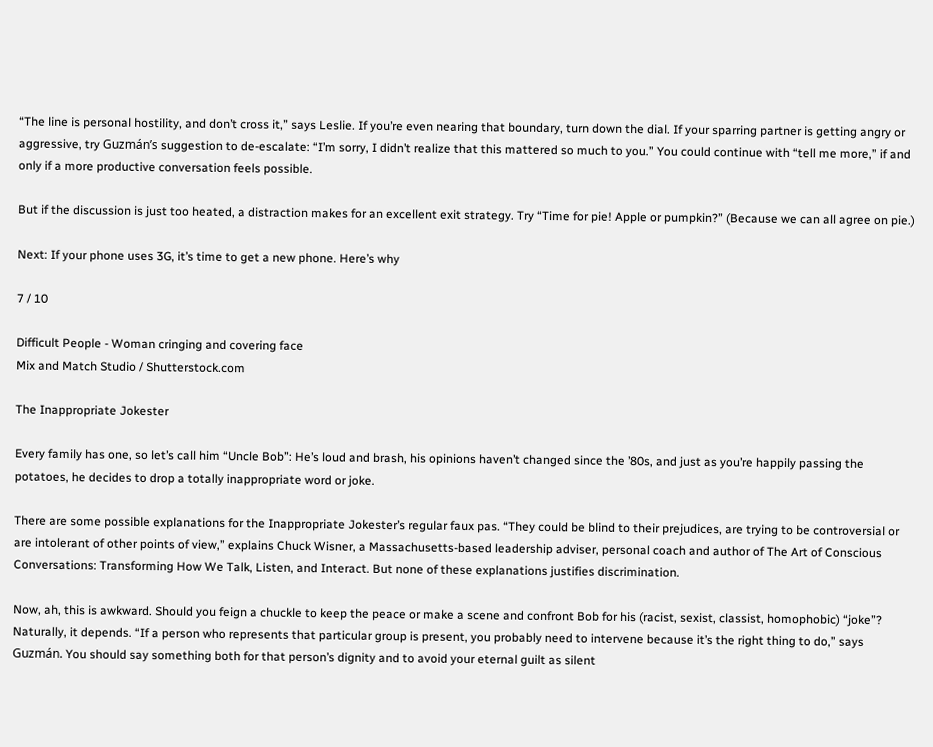“The line is personal hostility, and don’t cross it,” says Leslie. If you’re even nearing that boundary, turn down the dial. If your sparring partner is getting angry or aggressive, try Guzmán’s suggestion to de-escalate: “I’m sorry, I didn’t realize that this mattered so much to you.” You could continue with “tell me more,” if and only if a more productive conversation feels possible.

But if the discussion is just too heated, a distraction makes for an excellent exit strategy. Try “Time for pie! Apple or pumpkin?” (Because we can all agree on pie.)

Next: If your phone uses 3G, it’s time to get a new phone. Here’s why

7 / 10

Difficult People - Woman cringing and covering face
Mix and Match Studio / Shutterstock.com

The Inappropriate Jokester

Every family has one, so let’s call him “Uncle Bob”: He’s loud and brash, his opinions haven’t changed since the ’80s, and just as you’re happily passing the potatoes, he decides to drop a totally inappropriate word or joke.

There are some possible explanations for the Inappropriate Jokester’s regular faux pas. “They could be blind to their prejudices, are trying to be controversial or are intolerant of other points of view,” explains Chuck Wisner, a Massachusetts-based leadership adviser, personal coach and author of The Art of Conscious Conversations: Transforming How We Talk, Listen, and Interact. But none of these explanations justifies discrimination.

Now, ah, this is awkward. Should you feign a chuckle to keep the peace or make a scene and confront Bob for his (racist, sexist, classist, homophobic) “joke”? Naturally, it depends. “If a person who represents that particular group is present, you probably need to intervene because it’s the right thing to do,” says Guzmán. You should say something both for that person’s dignity and to avoid your eternal guilt as silent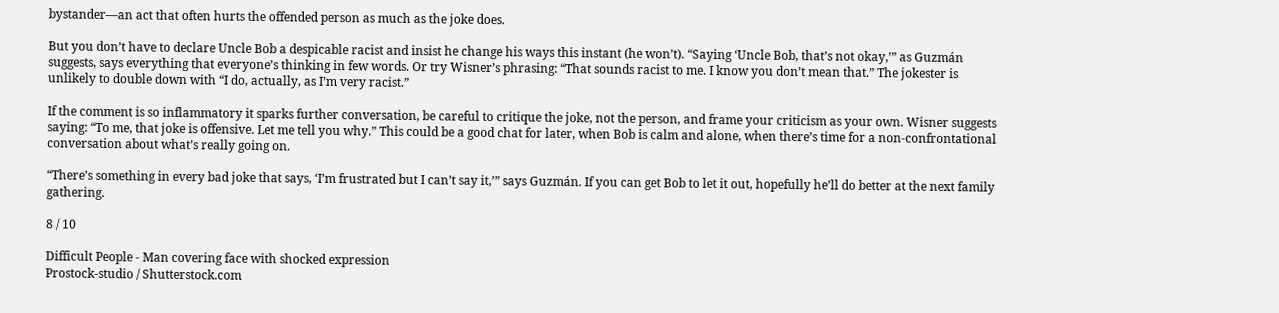bystander—an act that often hurts the offended person as much as the joke does.

But you don’t have to declare Uncle Bob a despicable racist and insist he change his ways this instant (he won’t). “Saying ‘Uncle Bob, that’s not okay,’” as Guzmán suggests, says everything that everyone’s thinking in few words. Or try Wisner’s phrasing: “That sounds racist to me. I know you don’t mean that.” The jokester is unlikely to double down with “I do, actually, as I’m very racist.”

If the comment is so inflammatory it sparks further conversation, be careful to critique the joke, not the person, and frame your criticism as your own. Wisner suggests saying: “To me, that joke is offensive. Let me tell you why.” This could be a good chat for later, when Bob is calm and alone, when there’s time for a non-confrontational conversation about what’s really going on.

“There’s something in every bad joke that says, ‘I’m frustrated but I can’t say it,’” says Guzmán. If you can get Bob to let it out, hopefully he’ll do better at the next family gathering.

8 / 10

Difficult People - Man covering face with shocked expression
Prostock-studio / Shutterstock.com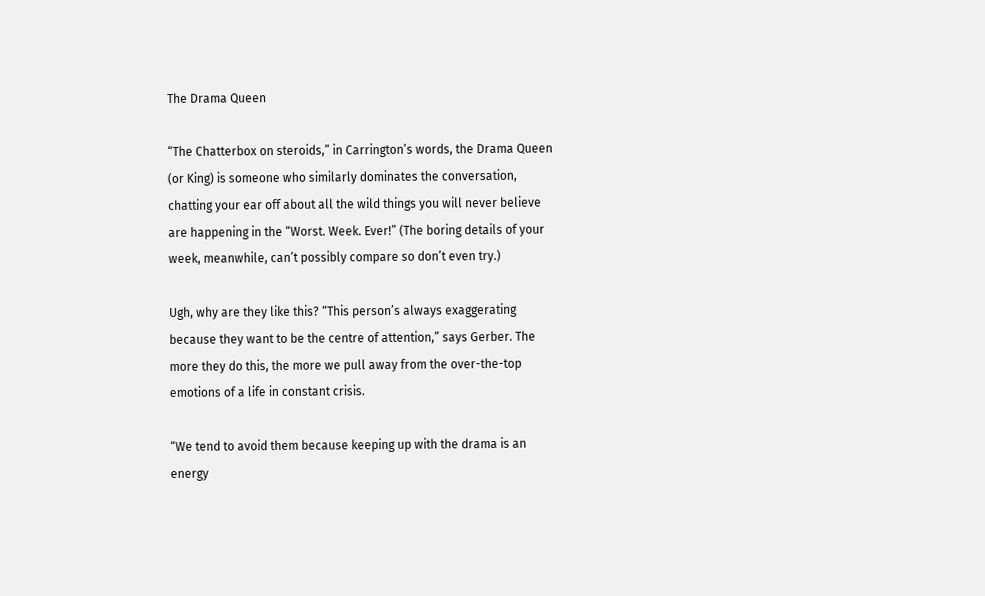The Drama Queen

“The Chatterbox on steroids,” in Carrington’s words, the Drama Queen (or King) is someone who similarly dominates the conversation, chatting your ear off about all the wild things you will never believe are happening in the “Worst. Week. Ever!” (The boring details of your week, meanwhile, can’t possibly compare so don’t even try.)

Ugh, why are they like this? “This person’s always exaggerating because they want to be the centre of attention,” says Gerber. The more they do this, the more we pull away from the over-the-top emotions of a life in constant crisis.

“We tend to avoid them because keeping up with the drama is an energy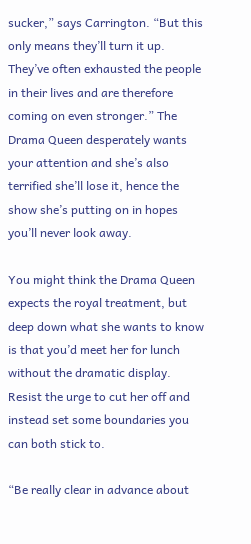sucker,” says Carrington. “But this only means they’ll turn it up. They’ve often exhausted the people in their lives and are therefore coming on even stronger.” The Drama Queen desperately wants your attention and she’s also terrified she’ll lose it, hence the show she’s putting on in hopes you’ll never look away.

You might think the Drama Queen expects the royal treatment, but deep down what she wants to know is that you’d meet her for lunch without the dramatic display. Resist the urge to cut her off and instead set some boundaries you can both stick to.

“Be really clear in advance about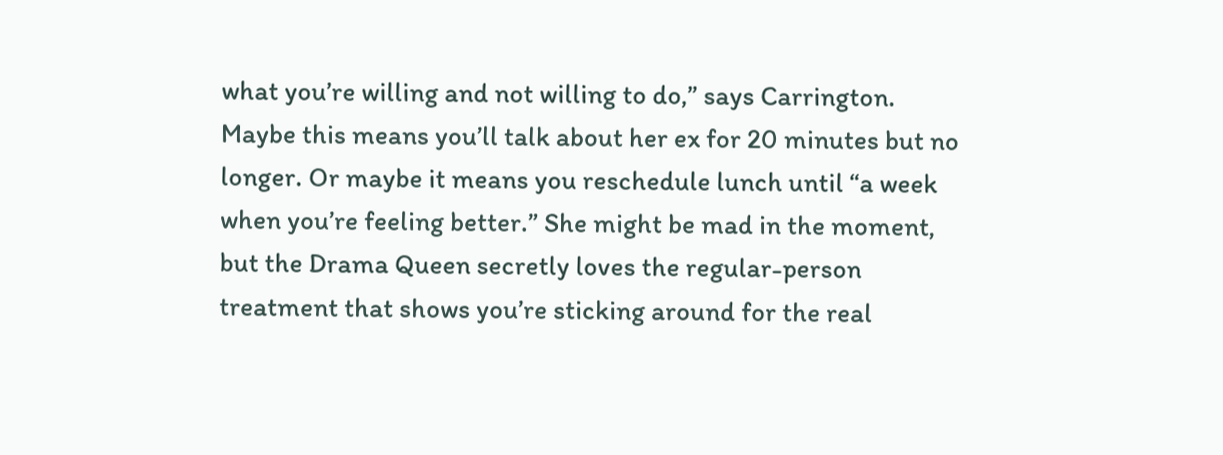what you’re willing and not willing to do,” says Carrington. Maybe this means you’ll talk about her ex for 20 minutes but no longer. Or maybe it means you reschedule lunch until “a week when you’re feeling better.” She might be mad in the moment, but the Drama Queen secretly loves the regular-person treatment that shows you’re sticking around for the real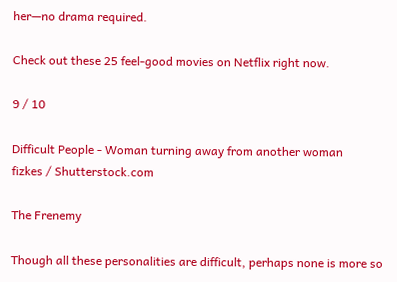her—no drama required.

Check out these 25 feel-good movies on Netflix right now.

9 / 10

Difficult People - Woman turning away from another woman
fizkes / Shutterstock.com

The Frenemy

Though all these personalities are difficult, perhaps none is more so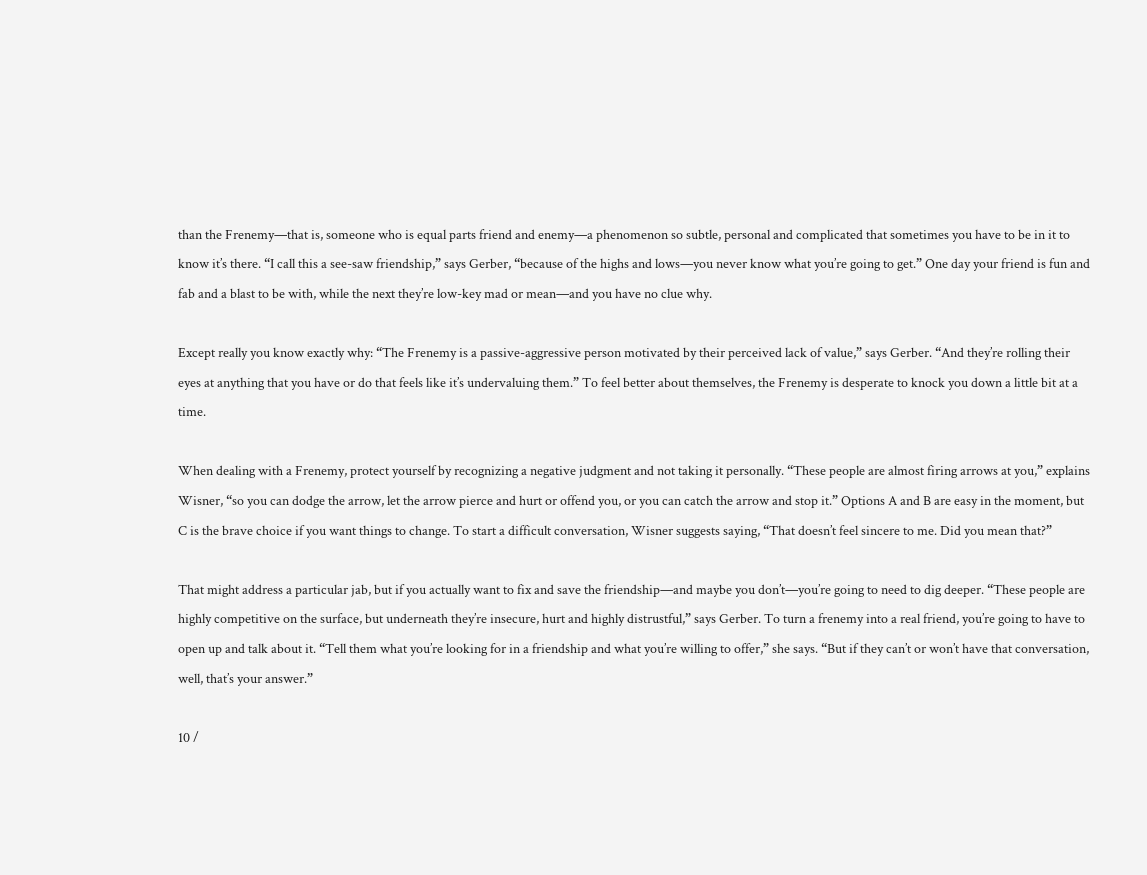than the Frenemy—that is, someone who is equal parts friend and enemy—a phenomenon so subtle, personal and complicated that sometimes you have to be in it to know it’s there. “I call this a see-saw friendship,” says Gerber, “because of the highs and lows—you never know what you’re going to get.” One day your friend is fun and fab and a blast to be with, while the next they’re low-key mad or mean—and you have no clue why.

Except really you know exactly why: “The Frenemy is a passive-aggressive person motivated by their perceived lack of value,” says Gerber. “And they’re rolling their eyes at anything that you have or do that feels like it’s undervaluing them.” To feel better about themselves, the Frenemy is desperate to knock you down a little bit at a time.

When dealing with a Frenemy, protect yourself by recognizing a negative judgment and not taking it personally. “These people are almost firing arrows at you,” explains Wisner, “so you can dodge the arrow, let the arrow pierce and hurt or offend you, or you can catch the arrow and stop it.” Options A and B are easy in the moment, but C is the brave choice if you want things to change. To start a difficult conversation, Wisner suggests saying, “That doesn’t feel sincere to me. Did you mean that?”

That might address a particular jab, but if you actually want to fix and save the friendship—and maybe you don’t—you’re going to need to dig deeper. “These people are highly competitive on the surface, but underneath they’re insecure, hurt and highly distrustful,” says Gerber. To turn a frenemy into a real friend, you’re going to have to open up and talk about it. “Tell them what you’re looking for in a friendship and what you’re willing to offer,” she says. “But if they can’t or won’t have that conversation, well, that’s your answer.”

10 /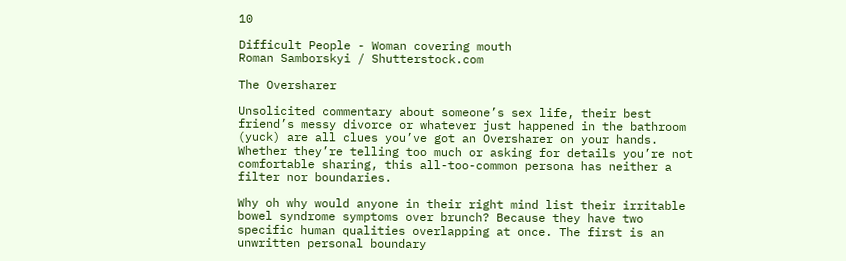10

Difficult People - Woman covering mouth
Roman Samborskyi / Shutterstock.com

The Oversharer

Unsolicited commentary about someone’s sex life, their best friend’s messy divorce or whatever just happened in the bathroom (yuck) are all clues you’ve got an Oversharer on your hands. Whether they’re telling too much or asking for details you’re not comfortable sharing, this all-too-common persona has neither a filter nor boundaries.

Why oh why would anyone in their right mind list their irritable bowel syndrome symptoms over brunch? Because they have two specific human qualities overlapping at once. The first is an unwritten personal boundary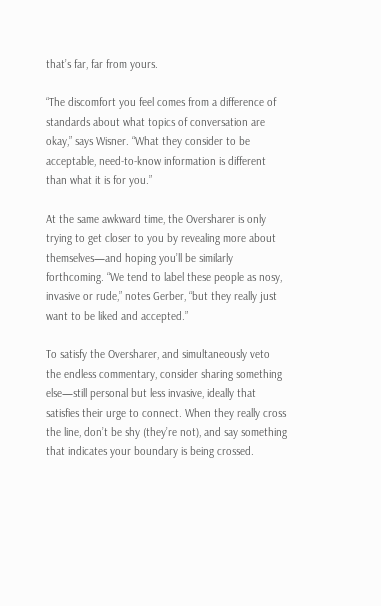that’s far, far from yours.

“The discomfort you feel comes from a difference of standards about what topics of conversation are okay,” says Wisner. “What they consider to be acceptable, need-to-know information is different than what it is for you.”

At the same awkward time, the Oversharer is only trying to get closer to you by revealing more about themselves—and hoping you’ll be similarly forthcoming. “We tend to label these people as nosy, invasive or rude,” notes Gerber, “but they really just want to be liked and accepted.”

To satisfy the Oversharer, and simultaneously veto the endless commentary, consider sharing something else—still personal but less invasive, ideally that satisfies their urge to connect. When they really cross the line, don’t be shy (they’re not), and say something that indicates your boundary is being crossed.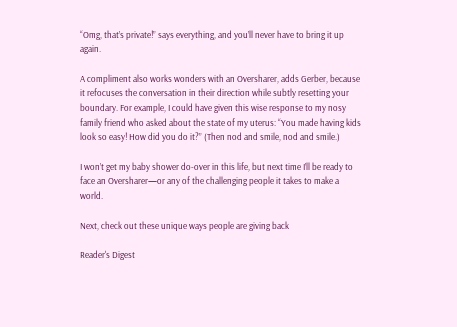“Omg, that’s private!” says everything, and you’ll never have to bring it up again.

A compliment also works wonders with an Oversharer, adds Gerber, because it refocuses the conversation in their direction while subtly resetting your boundary. For example, I could have given this wise response to my nosy family friend who asked about the state of my uterus: “You made having kids look so easy! How did you do it?” (Then nod and smile, nod and smile.)

I won’t get my baby shower do-over in this life, but next time I’ll be ready to face an Oversharer—or any of the challenging people it takes to make a world.

Next, check out these unique ways people are giving back

Reader's Digest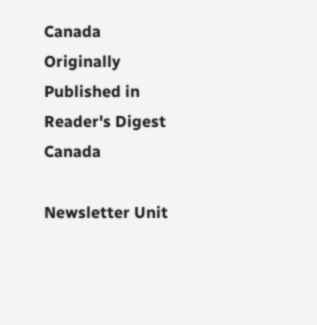Canada
Originally Published in Reader's Digest Canada

Newsletter Unit